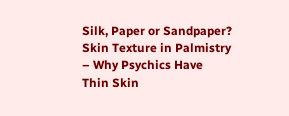Silk, Paper or Sandpaper? Skin Texture in Palmistry – Why Psychics Have Thin Skin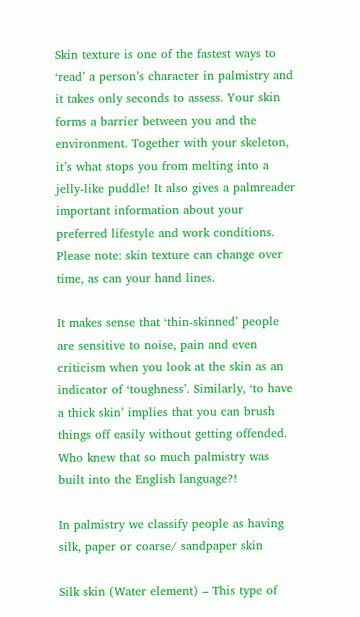Skin texture is one of the fastest ways to ‘read’ a person’s character in palmistry and it takes only seconds to assess. Your skin forms a barrier between you and the environment. Together with your skeleton, it’s what stops you from melting into a jelly-like puddle! It also gives a palmreader important information about your preferred lifestyle and work conditions. Please note: skin texture can change over time, as can your hand lines.

It makes sense that ‘thin-skinned’ people are sensitive to noise, pain and even criticism when you look at the skin as an indicator of ‘toughness’. Similarly, ‘to have a thick skin’ implies that you can brush things off easily without getting offended. Who knew that so much palmistry was built into the English language?!

In palmistry we classify people as having silk, paper or coarse/ sandpaper skin

Silk skin (Water element) – This type of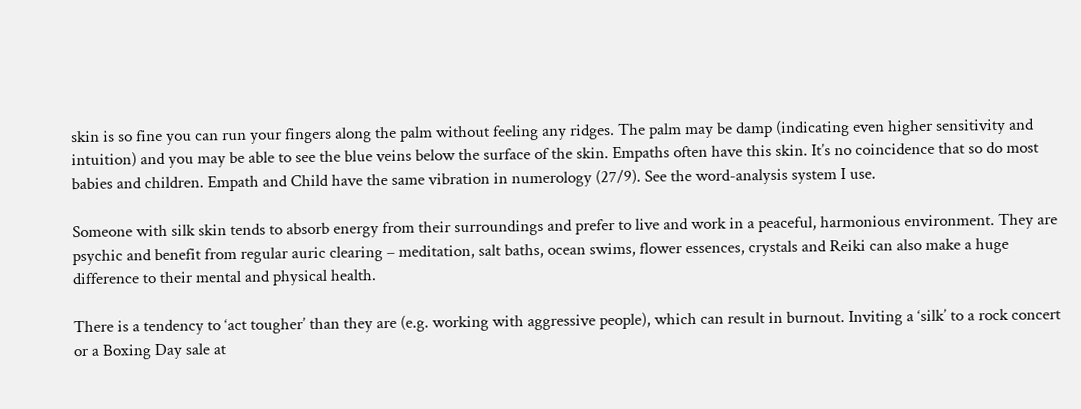skin is so fine you can run your fingers along the palm without feeling any ridges. The palm may be damp (indicating even higher sensitivity and intuition) and you may be able to see the blue veins below the surface of the skin. Empaths often have this skin. It’s no coincidence that so do most babies and children. Empath and Child have the same vibration in numerology (27/9). See the word-analysis system I use.

Someone with silk skin tends to absorb energy from their surroundings and prefer to live and work in a peaceful, harmonious environment. They are psychic and benefit from regular auric clearing – meditation, salt baths, ocean swims, flower essences, crystals and Reiki can also make a huge difference to their mental and physical health.

There is a tendency to ‘act tougher’ than they are (e.g. working with aggressive people), which can result in burnout. Inviting a ‘silk’ to a rock concert or a Boxing Day sale at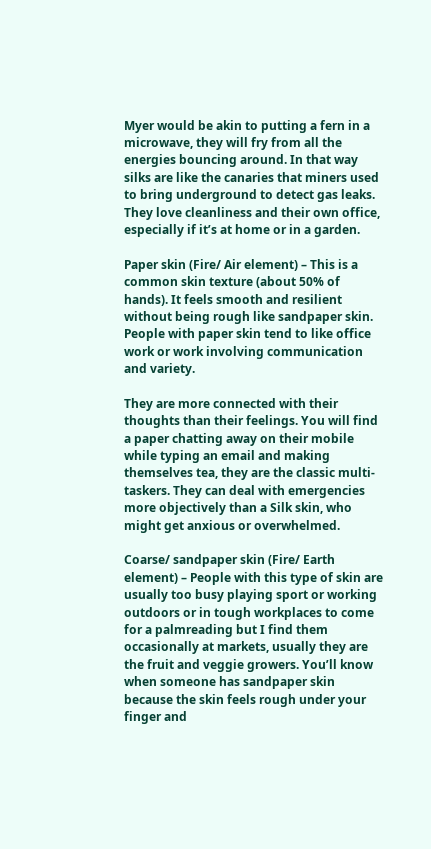Myer would be akin to putting a fern in a microwave, they will fry from all the energies bouncing around. In that way silks are like the canaries that miners used to bring underground to detect gas leaks. They love cleanliness and their own office, especially if it’s at home or in a garden.

Paper skin (Fire/ Air element) – This is a common skin texture (about 50% of hands). It feels smooth and resilient without being rough like sandpaper skin. People with paper skin tend to like office work or work involving communication and variety.

They are more connected with their thoughts than their feelings. You will find a paper chatting away on their mobile while typing an email and making themselves tea, they are the classic multi-taskers. They can deal with emergencies more objectively than a Silk skin, who might get anxious or overwhelmed.

Coarse/ sandpaper skin (Fire/ Earth element) – People with this type of skin are usually too busy playing sport or working outdoors or in tough workplaces to come for a palmreading but I find them occasionally at markets, usually they are the fruit and veggie growers. You’ll know when someone has sandpaper skin because the skin feels rough under your finger and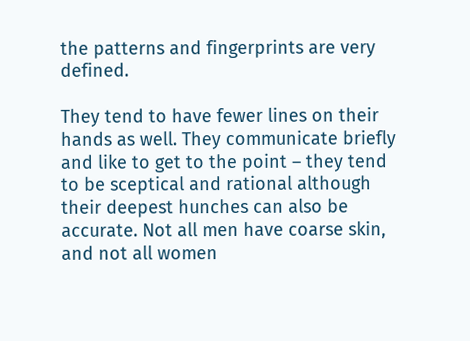the patterns and fingerprints are very defined.

They tend to have fewer lines on their hands as well. They communicate briefly and like to get to the point – they tend to be sceptical and rational although their deepest hunches can also be accurate. Not all men have coarse skin, and not all women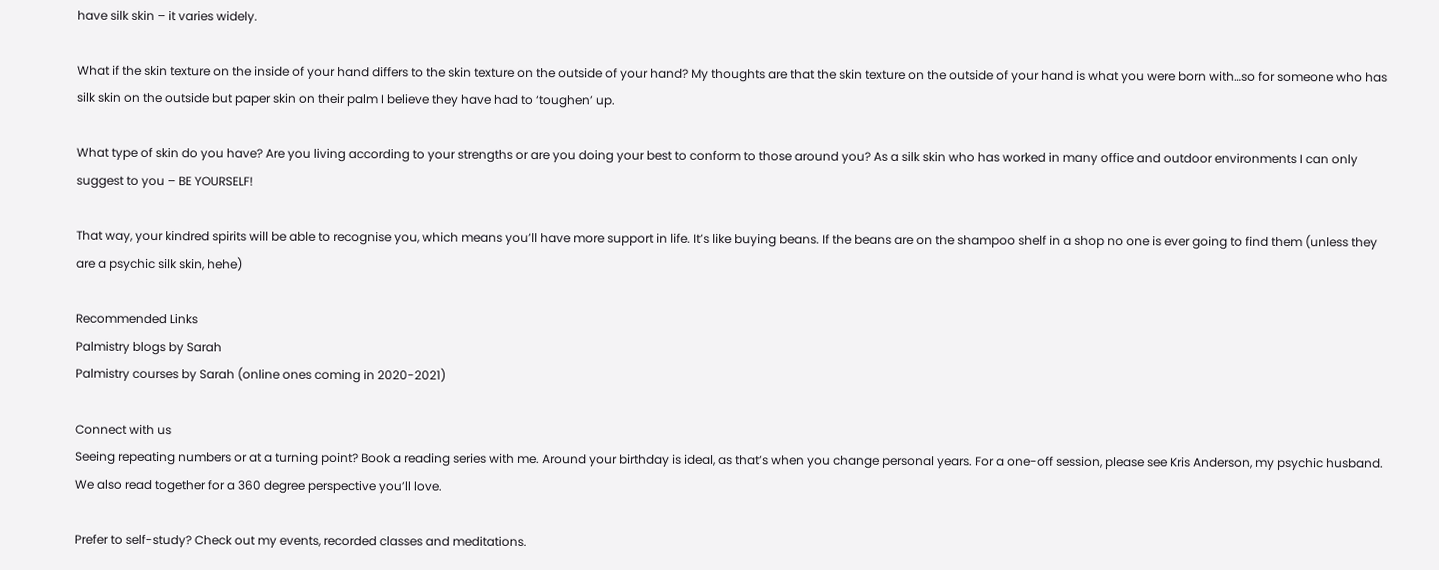have silk skin – it varies widely.

What if the skin texture on the inside of your hand differs to the skin texture on the outside of your hand? My thoughts are that the skin texture on the outside of your hand is what you were born with…so for someone who has silk skin on the outside but paper skin on their palm I believe they have had to ‘toughen’ up.

What type of skin do you have? Are you living according to your strengths or are you doing your best to conform to those around you? As a silk skin who has worked in many office and outdoor environments I can only suggest to you – BE YOURSELF!

That way, your kindred spirits will be able to recognise you, which means you’ll have more support in life. It’s like buying beans. If the beans are on the shampoo shelf in a shop no one is ever going to find them (unless they are a psychic silk skin, hehe)

Recommended Links
Palmistry blogs by Sarah
Palmistry courses by Sarah (online ones coming in 2020-2021)

Connect with us
Seeing repeating numbers or at a turning point? Book a reading series with me. Around your birthday is ideal, as that’s when you change personal years. For a one-off session, please see Kris Anderson, my psychic husband. We also read together for a 360 degree perspective you’ll love.

Prefer to self-study? Check out my events, recorded classes and meditations.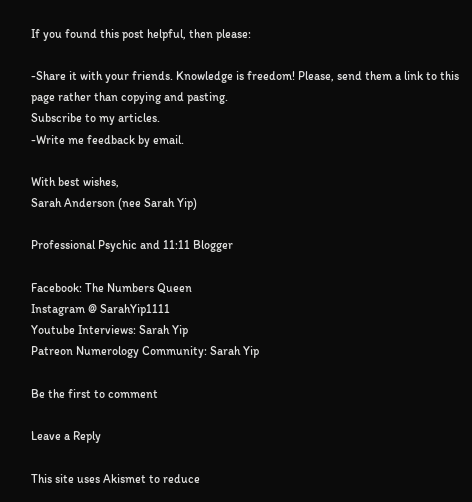If you found this post helpful, then please:

-Share it with your friends. Knowledge is freedom! Please, send them a link to this page rather than copying and pasting.
Subscribe to my articles.
-Write me feedback by email.

With best wishes,
Sarah Anderson (nee Sarah Yip)

Professional Psychic and 11:11 Blogger

Facebook: The Numbers Queen
Instagram @ SarahYip1111
Youtube Interviews: Sarah Yip
Patreon Numerology Community: Sarah Yip

Be the first to comment

Leave a Reply

This site uses Akismet to reduce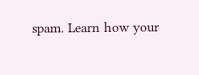spam. Learn how your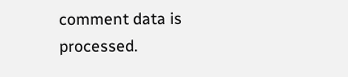comment data is processed.